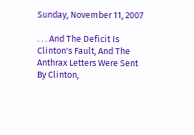Sunday, November 11, 2007

. . . And The Deficit Is Clinton's Fault, And The Anthrax Letters Were Sent By Clinton,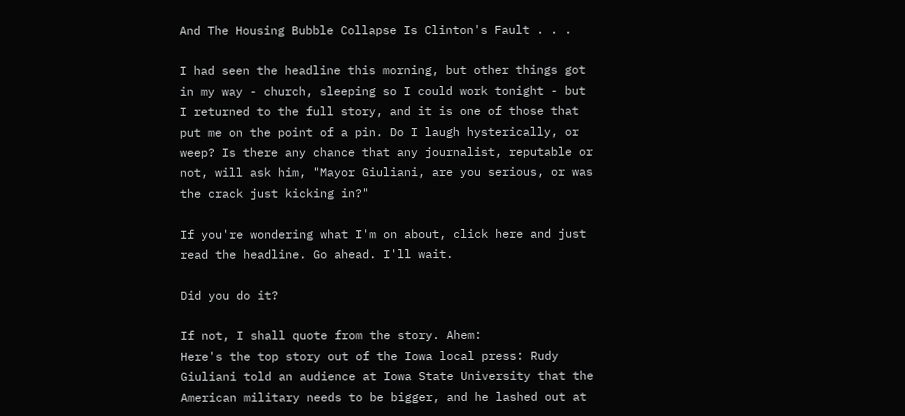And The Housing Bubble Collapse Is Clinton's Fault . . .

I had seen the headline this morning, but other things got in my way - church, sleeping so I could work tonight - but I returned to the full story, and it is one of those that put me on the point of a pin. Do I laugh hysterically, or weep? Is there any chance that any journalist, reputable or not, will ask him, "Mayor Giuliani, are you serious, or was the crack just kicking in?"

If you're wondering what I'm on about, click here and just read the headline. Go ahead. I'll wait.

Did you do it?

If not, I shall quote from the story. Ahem:
Here's the top story out of the Iowa local press: Rudy Giuliani told an audience at Iowa State University that the American military needs to be bigger, and he lashed out at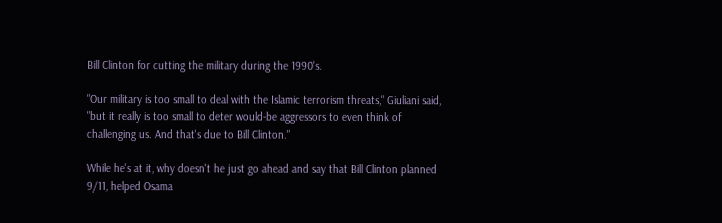Bill Clinton for cutting the military during the 1990's.

"Our military is too small to deal with the Islamic terrorism threats," Giuliani said, "but it really is too small to deter would-be aggressors to even think of challenging us. And that's due to Bill Clinton."

While he's at it, why doesn't he just go ahead and say that Bill Clinton planned 9/11, helped Osama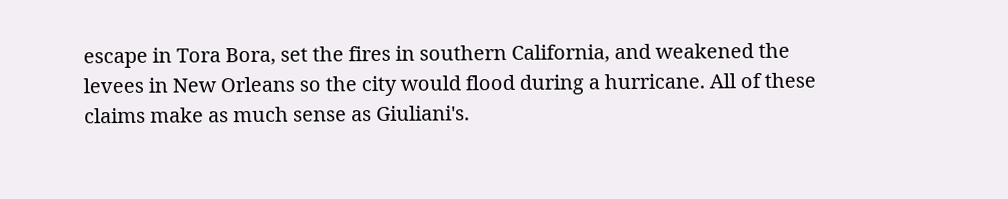escape in Tora Bora, set the fires in southern California, and weakened the levees in New Orleans so the city would flood during a hurricane. All of these claims make as much sense as Giuliani's.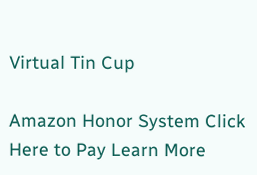Virtual Tin Cup

Amazon Honor System Click Here to Pay Learn More